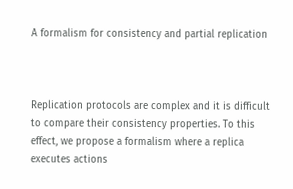A formalism for consistency and partial replication



Replication protocols are complex and it is difficult to compare their consistency properties. To this effect, we propose a formalism where a replica executes actions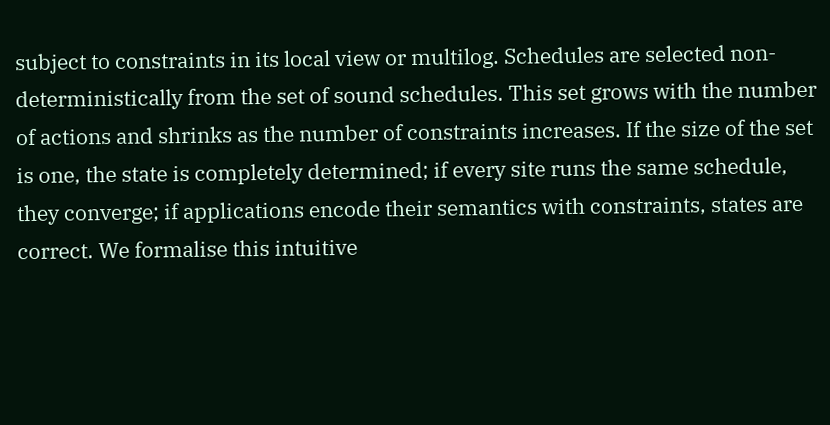subject to constraints in its local view or multilog. Schedules are selected non-deterministically from the set of sound schedules. This set grows with the number of actions and shrinks as the number of constraints increases. If the size of the set is one, the state is completely determined; if every site runs the same schedule, they converge; if applications encode their semantics with constraints, states are correct. We formalise this intuitive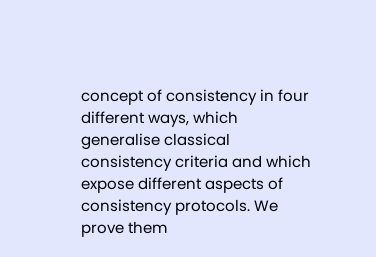concept of consistency in four different ways, which generalise classical consistency criteria and which expose different aspects of consistency protocols. We prove them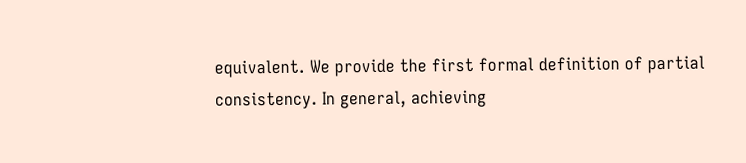equivalent. We provide the first formal definition of partial consistency. In general, achieving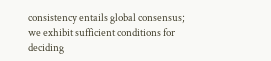consistency entails global consensus; we exhibit sufficient conditions for deciding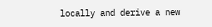locally and derive a new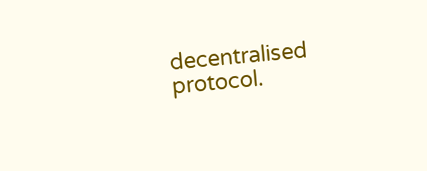decentralised protocol.